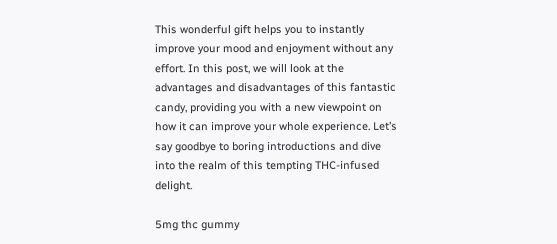This wonderful gift helps you to instantly improve your mood and enjoyment without any effort. In this post, we will look at the advantages and disadvantages of this fantastic candy, providing you with a new viewpoint on how it can improve your whole experience. Let’s say goodbye to boring introductions and dive into the realm of this tempting THC-infused delight.

5mg thc gummy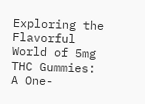Exploring the Flavorful World of 5mg THC Gummies: A One-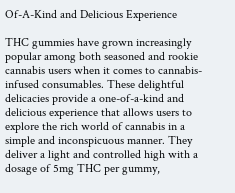Of-A-Kind and Delicious Experience

THC gummies have grown increasingly popular among both seasoned and rookie cannabis users when it comes to cannabis-infused consumables. These delightful delicacies provide a one-of-a-kind and delicious experience that allows users to explore the rich world of cannabis in a simple and inconspicuous manner. They deliver a light and controlled high with a dosage of 5mg THC per gummy,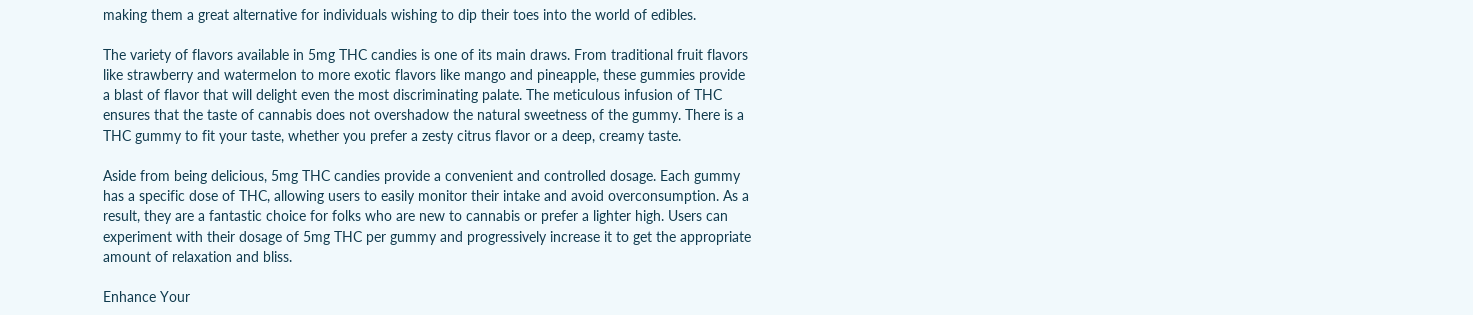making them a great alternative for individuals wishing to dip their toes into the world of edibles.

The variety of flavors available in 5mg THC candies is one of its main draws. From traditional fruit flavors like strawberry and watermelon to more exotic flavors like mango and pineapple, these gummies provide a blast of flavor that will delight even the most discriminating palate. The meticulous infusion of THC ensures that the taste of cannabis does not overshadow the natural sweetness of the gummy. There is a THC gummy to fit your taste, whether you prefer a zesty citrus flavor or a deep, creamy taste.

Aside from being delicious, 5mg THC candies provide a convenient and controlled dosage. Each gummy has a specific dose of THC, allowing users to easily monitor their intake and avoid overconsumption. As a result, they are a fantastic choice for folks who are new to cannabis or prefer a lighter high. Users can experiment with their dosage of 5mg THC per gummy and progressively increase it to get the appropriate amount of relaxation and bliss.

Enhance Your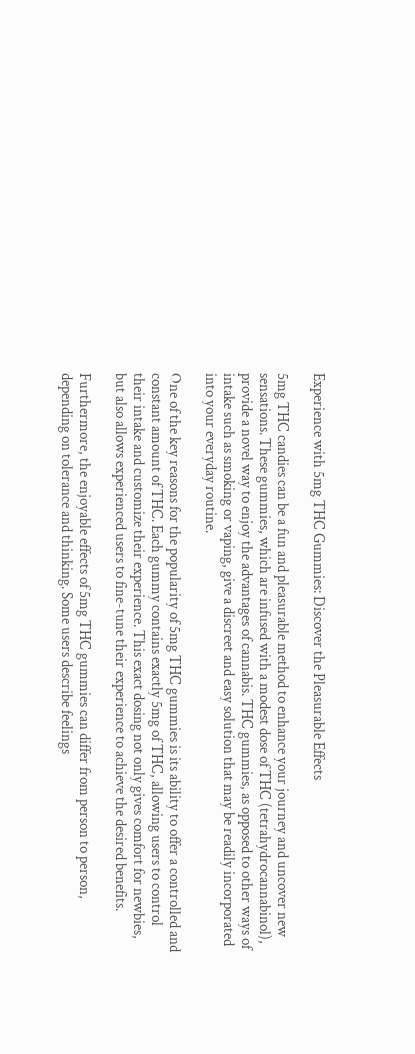Experience with 5mg THC Gummies: Discover the Pleasurable Effects

5mg THC candies can be a fun and pleasurable method to enhance your journey and uncover new sensations. These gummies, which are infused with a modest dose of THC (tetrahydrocannabinol), provide a novel way to enjoy the advantages of cannabis. THC gummies, as opposed to other ways of intake such as smoking or vaping, give a discreet and easy solution that may be readily incorporated into your everyday routine.

One of the key reasons for the popularity of 5mg THC gummies is its ability to offer a controlled and constant amount of THC. Each gummy contains exactly 5mg of THC, allowing users to control their intake and customize their experience. This exact dosing not only gives comfort for newbies, but also allows experienced users to fine-tune their experience to achieve the desired benefits.

Furthermore, the enjoyable effects of 5mg THC gummies can differ from person to person, depending on tolerance and thinking. Some users describe feelings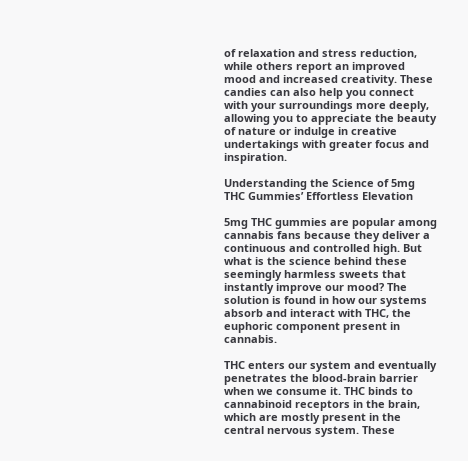of relaxation and stress reduction, while others report an improved mood and increased creativity. These candies can also help you connect with your surroundings more deeply, allowing you to appreciate the beauty of nature or indulge in creative undertakings with greater focus and inspiration.

Understanding the Science of 5mg THC Gummies’ Effortless Elevation

5mg THC gummies are popular among cannabis fans because they deliver a continuous and controlled high. But what is the science behind these seemingly harmless sweets that instantly improve our mood? The solution is found in how our systems absorb and interact with THC, the euphoric component present in cannabis.

THC enters our system and eventually penetrates the blood-brain barrier when we consume it. THC binds to cannabinoid receptors in the brain, which are mostly present in the central nervous system. These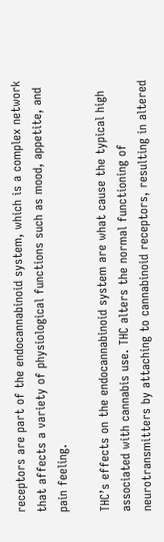receptors are part of the endocannabinoid system, which is a complex network that affects a variety of physiological functions such as mood, appetite, and pain feeling.

THC’s effects on the endocannabinoid system are what cause the typical high associated with cannabis use. THC alters the normal functioning of neurotransmitters by attaching to cannabinoid receptors, resulting in altered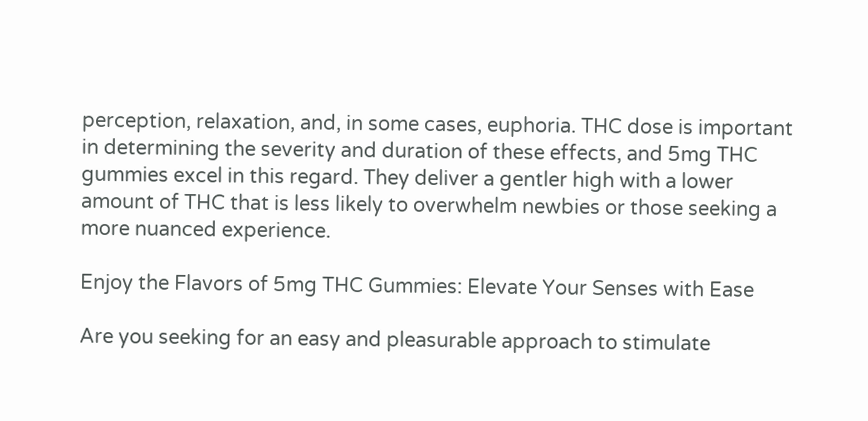perception, relaxation, and, in some cases, euphoria. THC dose is important in determining the severity and duration of these effects, and 5mg THC gummies excel in this regard. They deliver a gentler high with a lower amount of THC that is less likely to overwhelm newbies or those seeking a more nuanced experience.

Enjoy the Flavors of 5mg THC Gummies: Elevate Your Senses with Ease

Are you seeking for an easy and pleasurable approach to stimulate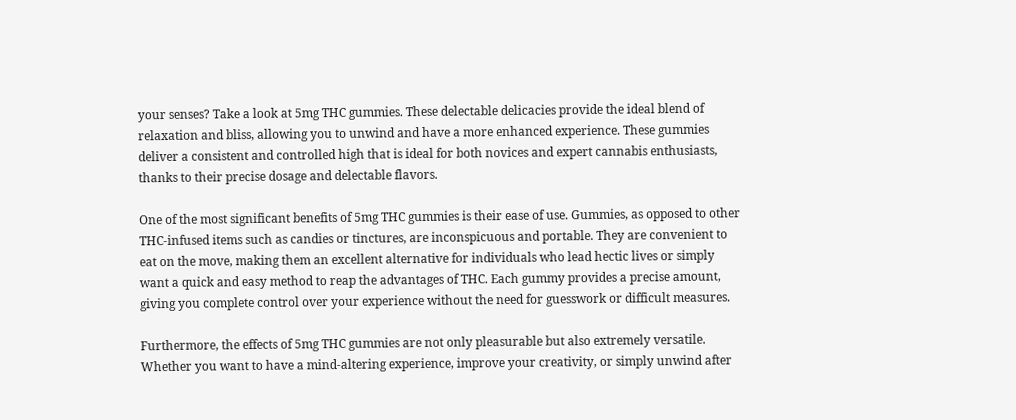your senses? Take a look at 5mg THC gummies. These delectable delicacies provide the ideal blend of relaxation and bliss, allowing you to unwind and have a more enhanced experience. These gummies deliver a consistent and controlled high that is ideal for both novices and expert cannabis enthusiasts, thanks to their precise dosage and delectable flavors.

One of the most significant benefits of 5mg THC gummies is their ease of use. Gummies, as opposed to other THC-infused items such as candies or tinctures, are inconspicuous and portable. They are convenient to eat on the move, making them an excellent alternative for individuals who lead hectic lives or simply want a quick and easy method to reap the advantages of THC. Each gummy provides a precise amount, giving you complete control over your experience without the need for guesswork or difficult measures.

Furthermore, the effects of 5mg THC gummies are not only pleasurable but also extremely versatile. Whether you want to have a mind-altering experience, improve your creativity, or simply unwind after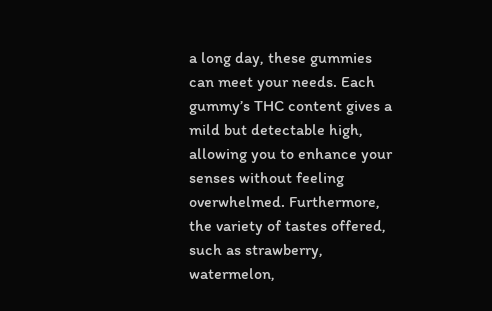a long day, these gummies can meet your needs. Each gummy’s THC content gives a mild but detectable high, allowing you to enhance your senses without feeling overwhelmed. Furthermore, the variety of tastes offered, such as strawberry, watermelon,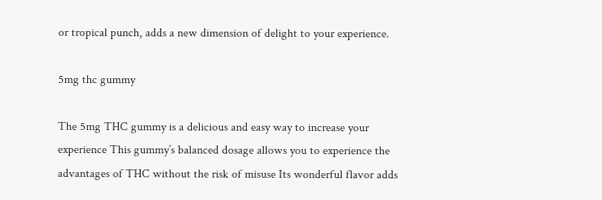or tropical punch, adds a new dimension of delight to your experience.

5mg thc gummy

The 5mg THC gummy is a delicious and easy way to increase your experience This gummy’s balanced dosage allows you to experience the advantages of THC without the risk of misuse Its wonderful flavor adds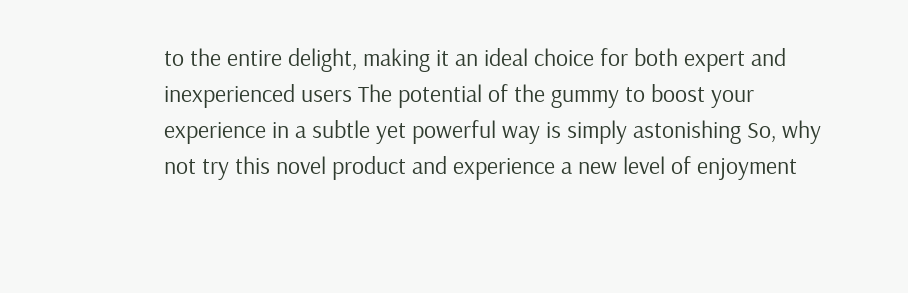to the entire delight, making it an ideal choice for both expert and inexperienced users The potential of the gummy to boost your experience in a subtle yet powerful way is simply astonishing So, why not try this novel product and experience a new level of enjoyment